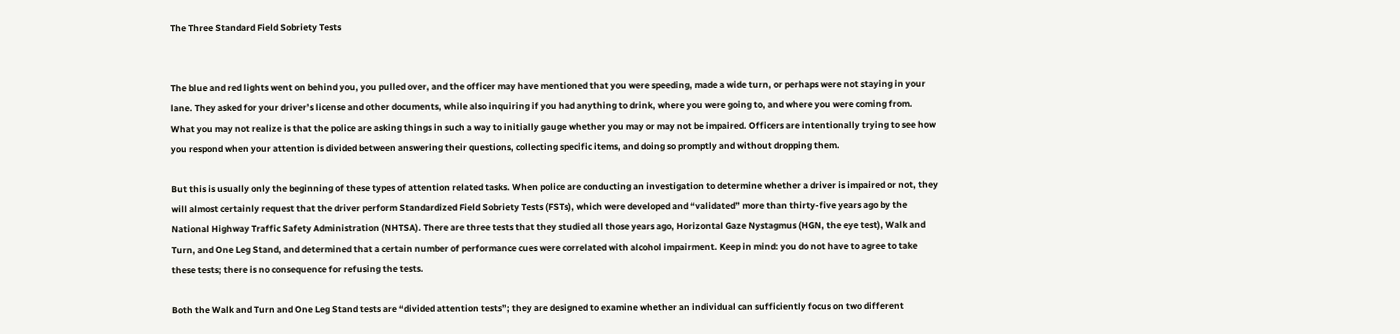The Three Standard Field Sobriety Tests


The blue and red lights went on behind you, you pulled over, and the officer may have mentioned that you were speeding, made a wide turn, or perhaps were not staying in your lane. They asked for your driver’s license and other documents, while also inquiring if you had anything to drink, where you were going to, and where you were coming from. What you may not realize is that the police are asking things in such a way to initially gauge whether you may or may not be impaired. Officers are intentionally trying to see how you respond when your attention is divided between answering their questions, collecting specific items, and doing so promptly and without dropping them.

But this is usually only the beginning of these types of attention related tasks. When police are conducting an investigation to determine whether a driver is impaired or not, they will almost certainly request that the driver perform Standardized Field Sobriety Tests (FSTs), which were developed and “validated” more than thirty-five years ago by the National Highway Traffic Safety Administration (NHTSA). There are three tests that they studied all those years ago, Horizontal Gaze Nystagmus (HGN, the eye test), Walk and Turn, and One Leg Stand, and determined that a certain number of performance cues were correlated with alcohol impairment. Keep in mind: you do not have to agree to take these tests; there is no consequence for refusing the tests.

Both the Walk and Turn and One Leg Stand tests are “divided attention tests”; they are designed to examine whether an individual can sufficiently focus on two different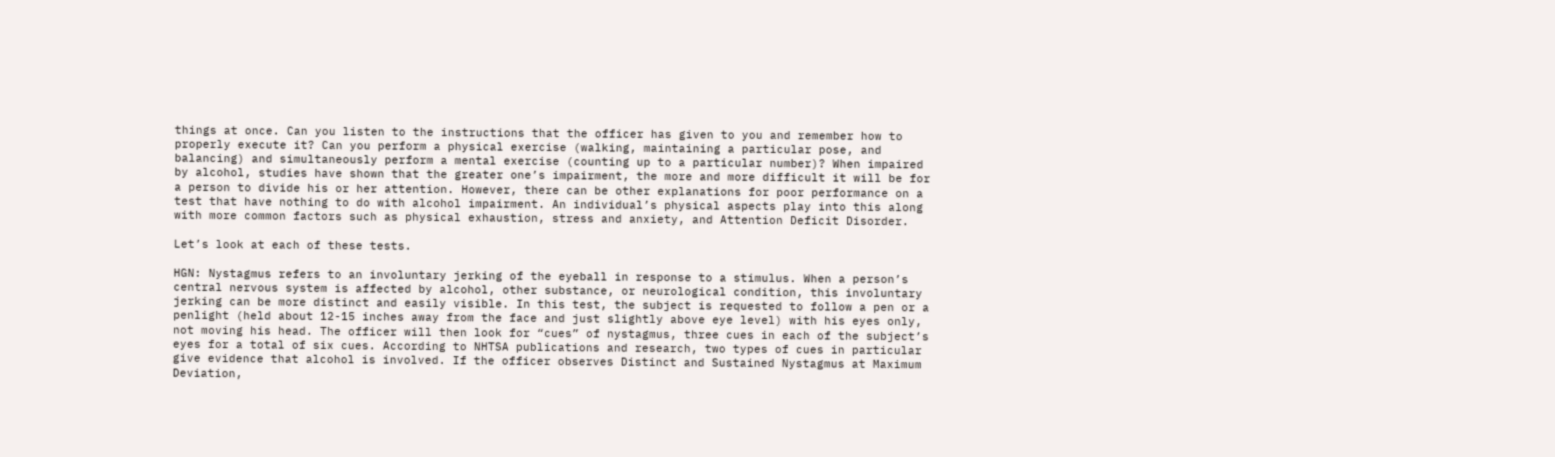things at once. Can you listen to the instructions that the officer has given to you and remember how to properly execute it? Can you perform a physical exercise (walking, maintaining a particular pose, and balancing) and simultaneously perform a mental exercise (counting up to a particular number)? When impaired by alcohol, studies have shown that the greater one’s impairment, the more and more difficult it will be for a person to divide his or her attention. However, there can be other explanations for poor performance on a test that have nothing to do with alcohol impairment. An individual’s physical aspects play into this along with more common factors such as physical exhaustion, stress and anxiety, and Attention Deficit Disorder.

Let’s look at each of these tests.

HGN: Nystagmus refers to an involuntary jerking of the eyeball in response to a stimulus. When a person’s central nervous system is affected by alcohol, other substance, or neurological condition, this involuntary jerking can be more distinct and easily visible. In this test, the subject is requested to follow a pen or a penlight (held about 12-15 inches away from the face and just slightly above eye level) with his eyes only, not moving his head. The officer will then look for “cues” of nystagmus, three cues in each of the subject’s eyes for a total of six cues. According to NHTSA publications and research, two types of cues in particular give evidence that alcohol is involved. If the officer observes Distinct and Sustained Nystagmus at Maximum Deviation,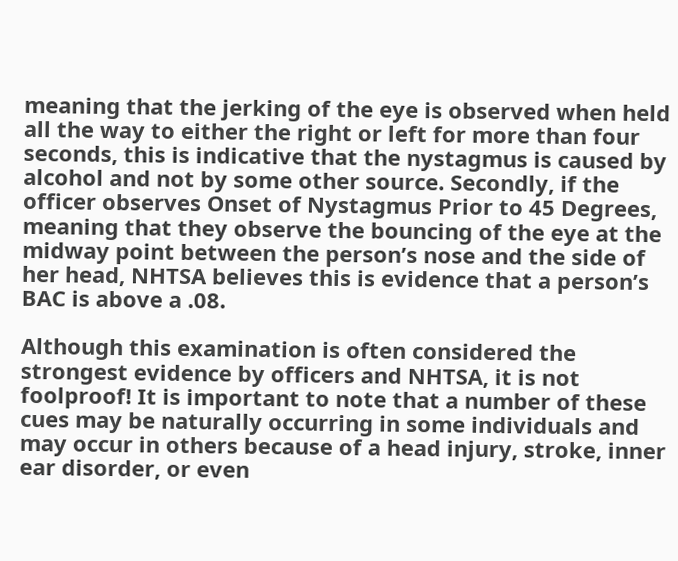meaning that the jerking of the eye is observed when held all the way to either the right or left for more than four seconds, this is indicative that the nystagmus is caused by alcohol and not by some other source. Secondly, if the officer observes Onset of Nystagmus Prior to 45 Degrees, meaning that they observe the bouncing of the eye at the midway point between the person’s nose and the side of her head, NHTSA believes this is evidence that a person’s BAC is above a .08.

Although this examination is often considered the strongest evidence by officers and NHTSA, it is not foolproof! It is important to note that a number of these cues may be naturally occurring in some individuals and may occur in others because of a head injury, stroke, inner ear disorder, or even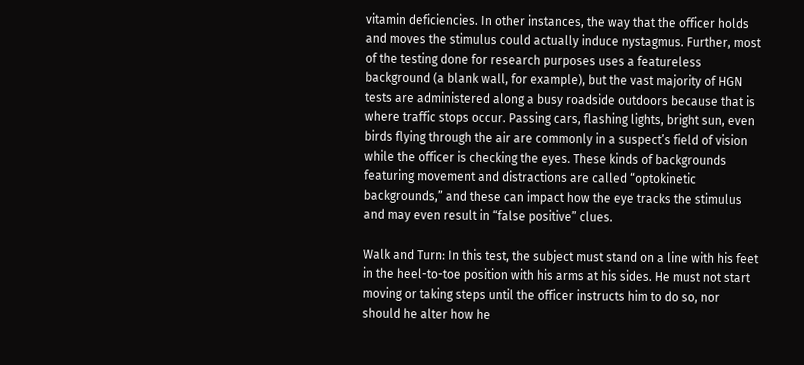vitamin deficiencies. In other instances, the way that the officer holds and moves the stimulus could actually induce nystagmus. Further, most of the testing done for research purposes uses a featureless background (a blank wall, for example), but the vast majority of HGN tests are administered along a busy roadside outdoors because that is where traffic stops occur. Passing cars, flashing lights, bright sun, even birds flying through the air are commonly in a suspect’s field of vision while the officer is checking the eyes. These kinds of backgrounds featuring movement and distractions are called “optokinetic backgrounds,” and these can impact how the eye tracks the stimulus and may even result in “false positive” clues.

Walk and Turn: In this test, the subject must stand on a line with his feet in the heel-to-toe position with his arms at his sides. He must not start moving or taking steps until the officer instructs him to do so, nor should he alter how he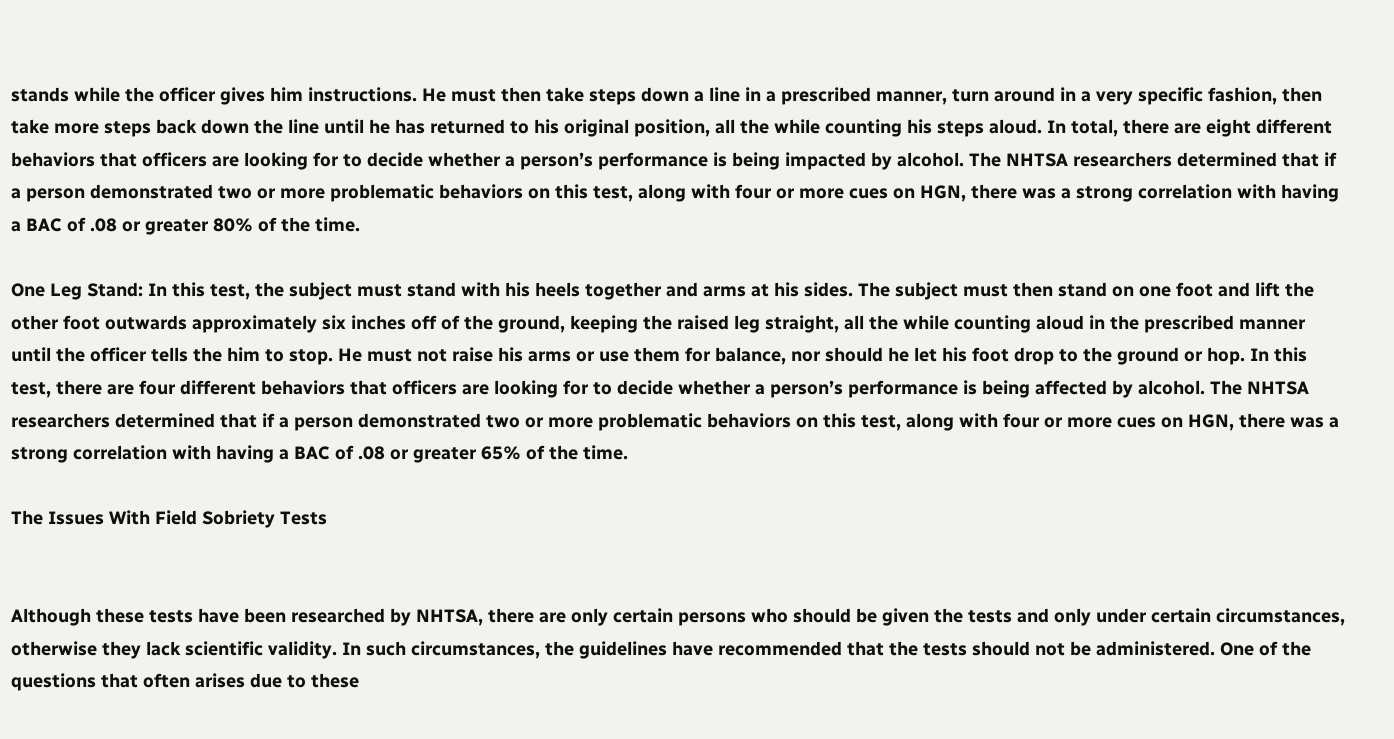stands while the officer gives him instructions. He must then take steps down a line in a prescribed manner, turn around in a very specific fashion, then take more steps back down the line until he has returned to his original position, all the while counting his steps aloud. In total, there are eight different behaviors that officers are looking for to decide whether a person’s performance is being impacted by alcohol. The NHTSA researchers determined that if a person demonstrated two or more problematic behaviors on this test, along with four or more cues on HGN, there was a strong correlation with having a BAC of .08 or greater 80% of the time.

One Leg Stand: In this test, the subject must stand with his heels together and arms at his sides. The subject must then stand on one foot and lift the other foot outwards approximately six inches off of the ground, keeping the raised leg straight, all the while counting aloud in the prescribed manner until the officer tells the him to stop. He must not raise his arms or use them for balance, nor should he let his foot drop to the ground or hop. In this test, there are four different behaviors that officers are looking for to decide whether a person’s performance is being affected by alcohol. The NHTSA researchers determined that if a person demonstrated two or more problematic behaviors on this test, along with four or more cues on HGN, there was a strong correlation with having a BAC of .08 or greater 65% of the time.

The Issues With Field Sobriety Tests


Although these tests have been researched by NHTSA, there are only certain persons who should be given the tests and only under certain circumstances, otherwise they lack scientific validity. In such circumstances, the guidelines have recommended that the tests should not be administered. One of the questions that often arises due to these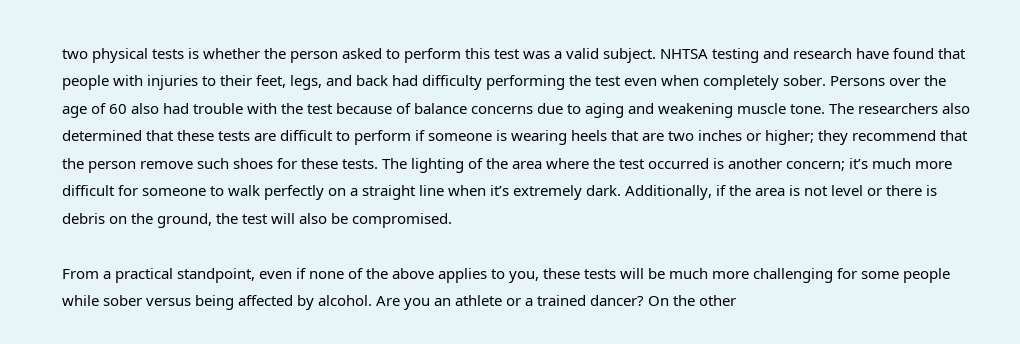two physical tests is whether the person asked to perform this test was a valid subject. NHTSA testing and research have found that people with injuries to their feet, legs, and back had difficulty performing the test even when completely sober. Persons over the age of 60 also had trouble with the test because of balance concerns due to aging and weakening muscle tone. The researchers also determined that these tests are difficult to perform if someone is wearing heels that are two inches or higher; they recommend that the person remove such shoes for these tests. The lighting of the area where the test occurred is another concern; it’s much more difficult for someone to walk perfectly on a straight line when it’s extremely dark. Additionally, if the area is not level or there is debris on the ground, the test will also be compromised.

From a practical standpoint, even if none of the above applies to you, these tests will be much more challenging for some people while sober versus being affected by alcohol. Are you an athlete or a trained dancer? On the other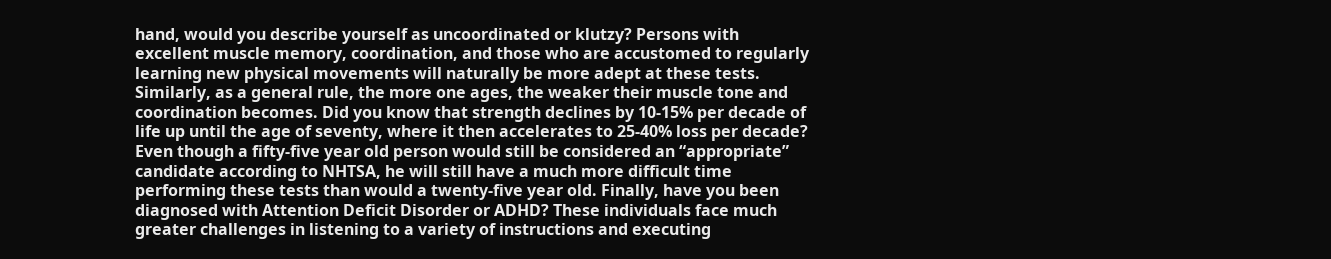hand, would you describe yourself as uncoordinated or klutzy? Persons with excellent muscle memory, coordination, and those who are accustomed to regularly learning new physical movements will naturally be more adept at these tests. Similarly, as a general rule, the more one ages, the weaker their muscle tone and coordination becomes. Did you know that strength declines by 10-15% per decade of life up until the age of seventy, where it then accelerates to 25-40% loss per decade? Even though a fifty-five year old person would still be considered an “appropriate” candidate according to NHTSA, he will still have a much more difficult time performing these tests than would a twenty-five year old. Finally, have you been diagnosed with Attention Deficit Disorder or ADHD? These individuals face much greater challenges in listening to a variety of instructions and executing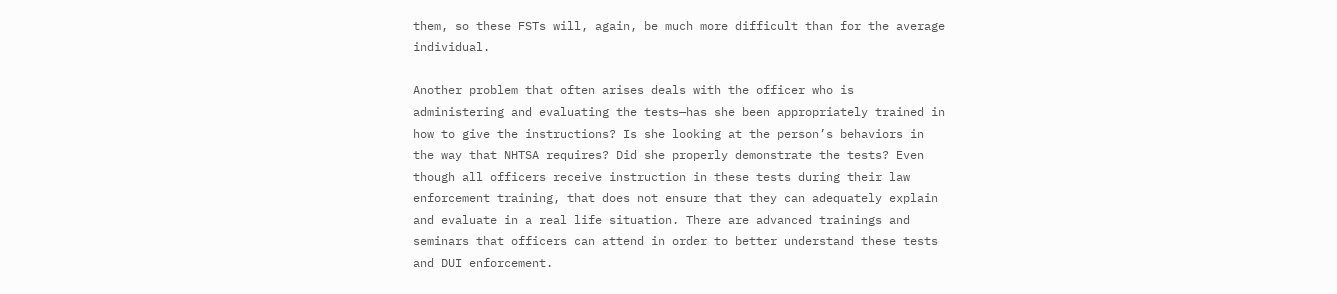them, so these FSTs will, again, be much more difficult than for the average individual.

Another problem that often arises deals with the officer who is administering and evaluating the tests—has she been appropriately trained in how to give the instructions? Is she looking at the person’s behaviors in the way that NHTSA requires? Did she properly demonstrate the tests? Even though all officers receive instruction in these tests during their law enforcement training, that does not ensure that they can adequately explain and evaluate in a real life situation. There are advanced trainings and seminars that officers can attend in order to better understand these tests and DUI enforcement.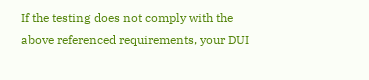If the testing does not comply with the above referenced requirements, your DUI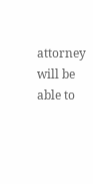attorney will be able to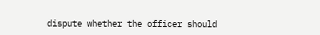dispute whether the officer should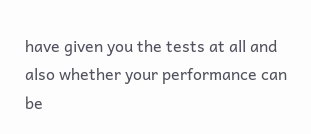have given you the tests at all and also whether your performance can be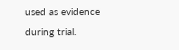used as evidence during trial.